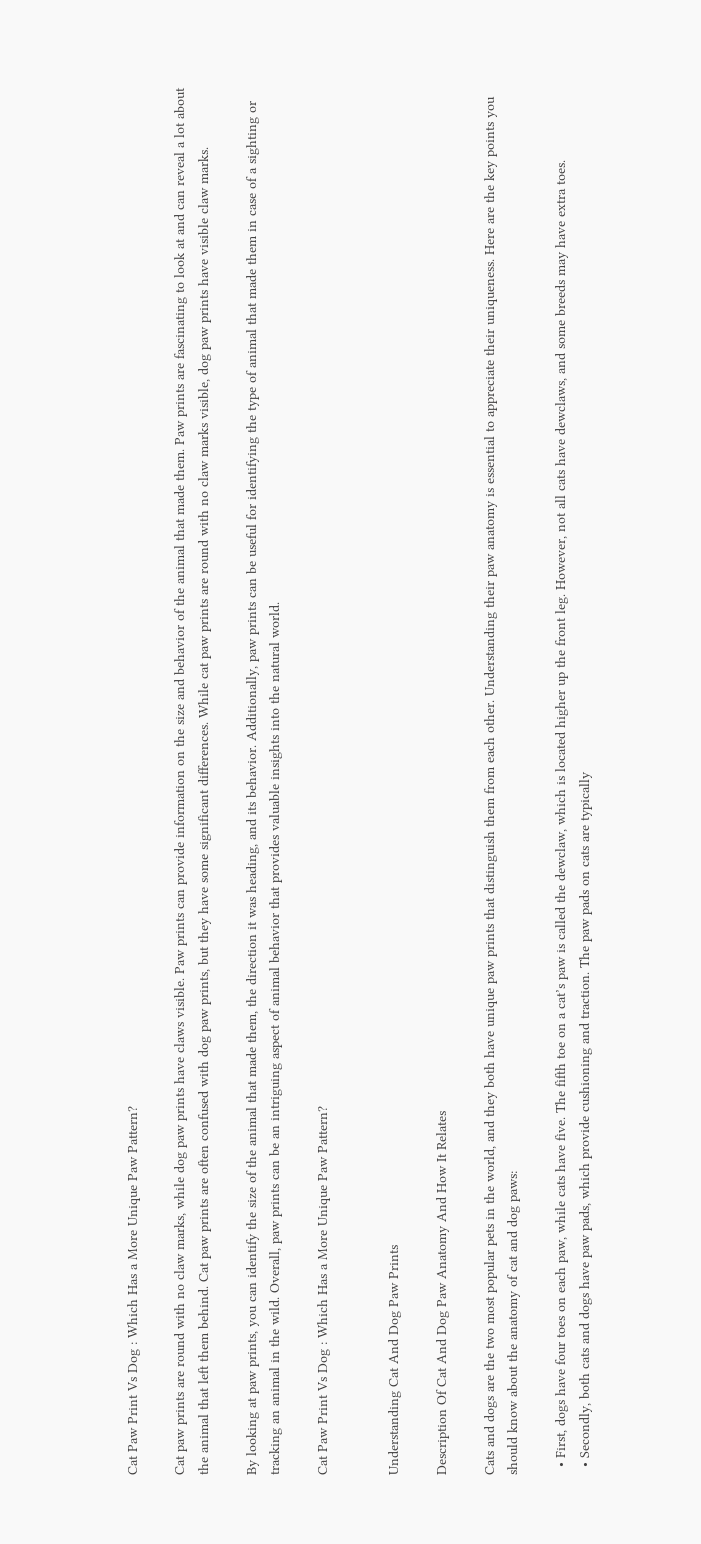Cat Paw Print Vs Dog : Which Has a More Unique Paw Pattern?

Cat paw prints are round with no claw marks, while dog paw prints have claws visible. Paw prints can provide information on the size and behavior of the animal that made them. Paw prints are fascinating to look at and can reveal a lot about the animal that left them behind. Cat paw prints are often confused with dog paw prints, but they have some significant differences. While cat paw prints are round with no claw marks visible, dog paw prints have visible claw marks.

By looking at paw prints, you can identify the size of the animal that made them, the direction it was heading, and its behavior. Additionally, paw prints can be useful for identifying the type of animal that made them in case of a sighting or tracking an animal in the wild. Overall, paw prints can be an intriguing aspect of animal behavior that provides valuable insights into the natural world.

Cat Paw Print Vs Dog : Which Has a More Unique Paw Pattern?


Understanding Cat And Dog Paw Prints

Description Of Cat And Dog Paw Anatomy And How It Relates

Cats and dogs are the two most popular pets in the world, and they both have unique paw prints that distinguish them from each other. Understanding their paw anatomy is essential to appreciate their uniqueness. Here are the key points you should know about the anatomy of cat and dog paws:

  • First, dogs have four toes on each paw, while cats have five. The fifth toe on a cat’s paw is called the dewclaw, which is located higher up the front leg. However, not all cats have dewclaws, and some breeds may have extra toes.
  • Secondly, both cats and dogs have paw pads, which provide cushioning and traction. The paw pads on cats are typically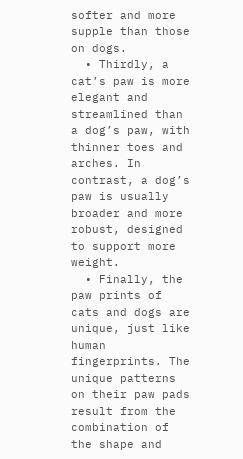softer and more supple than those on dogs.
  • Thirdly, a cat’s paw is more elegant and streamlined than a dog’s paw, with thinner toes and arches. In contrast, a dog’s paw is usually broader and more robust, designed to support more weight.
  • Finally, the paw prints of cats and dogs are unique, just like human fingerprints. The unique patterns on their paw pads result from the combination of the shape and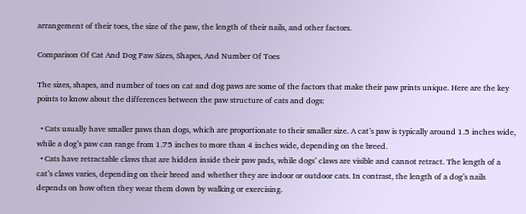arrangement of their toes, the size of the paw, the length of their nails, and other factors.

Comparison Of Cat And Dog Paw Sizes, Shapes, And Number Of Toes

The sizes, shapes, and number of toes on cat and dog paws are some of the factors that make their paw prints unique. Here are the key points to know about the differences between the paw structure of cats and dogs:

  • Cats usually have smaller paws than dogs, which are proportionate to their smaller size. A cat’s paw is typically around 1.5 inches wide, while a dog’s paw can range from 1.75 inches to more than 4 inches wide, depending on the breed.
  • Cats have retractable claws that are hidden inside their paw pads, while dogs’ claws are visible and cannot retract. The length of a cat’s claws varies, depending on their breed and whether they are indoor or outdoor cats. In contrast, the length of a dog’s nails depends on how often they wear them down by walking or exercising.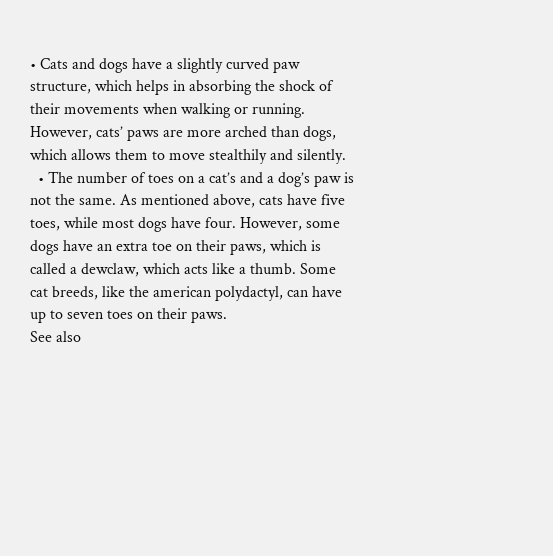• Cats and dogs have a slightly curved paw structure, which helps in absorbing the shock of their movements when walking or running. However, cats’ paws are more arched than dogs, which allows them to move stealthily and silently.
  • The number of toes on a cat’s and a dog’s paw is not the same. As mentioned above, cats have five toes, while most dogs have four. However, some dogs have an extra toe on their paws, which is called a dewclaw, which acts like a thumb. Some cat breeds, like the american polydactyl, can have up to seven toes on their paws.
See also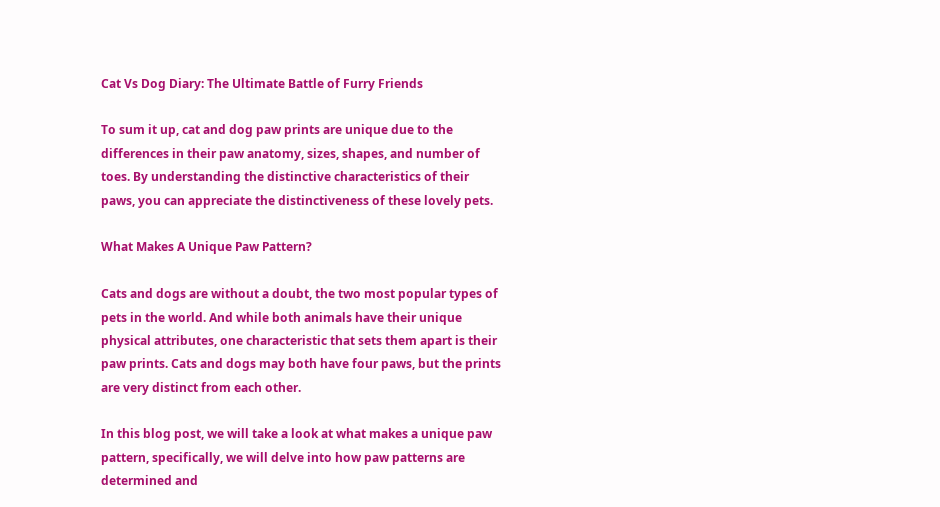Cat Vs Dog Diary: The Ultimate Battle of Furry Friends

To sum it up, cat and dog paw prints are unique due to the differences in their paw anatomy, sizes, shapes, and number of toes. By understanding the distinctive characteristics of their paws, you can appreciate the distinctiveness of these lovely pets.

What Makes A Unique Paw Pattern?

Cats and dogs are without a doubt, the two most popular types of pets in the world. And while both animals have their unique physical attributes, one characteristic that sets them apart is their paw prints. Cats and dogs may both have four paws, but the prints are very distinct from each other.

In this blog post, we will take a look at what makes a unique paw pattern, specifically, we will delve into how paw patterns are determined and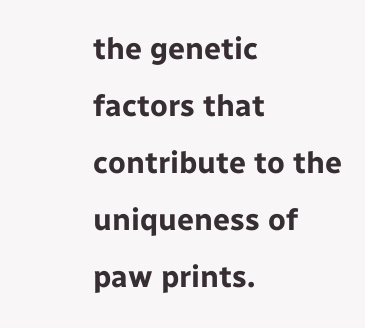the genetic factors that contribute to the uniqueness of paw prints.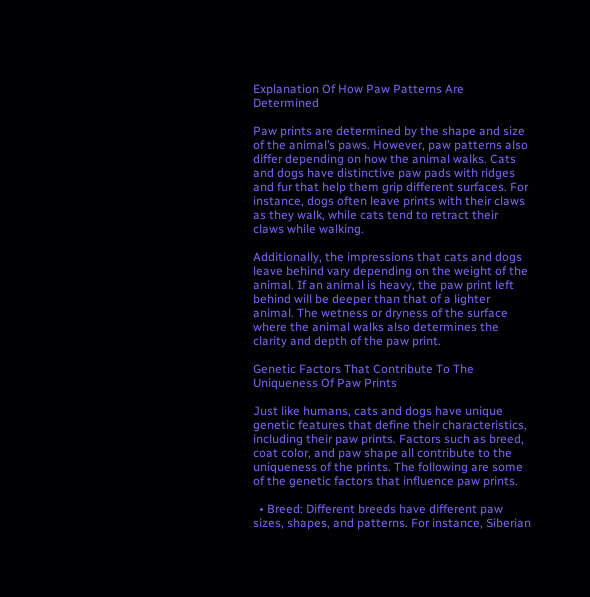Explanation Of How Paw Patterns Are Determined

Paw prints are determined by the shape and size of the animal’s paws. However, paw patterns also differ depending on how the animal walks. Cats and dogs have distinctive paw pads with ridges and fur that help them grip different surfaces. For instance, dogs often leave prints with their claws as they walk, while cats tend to retract their claws while walking.

Additionally, the impressions that cats and dogs leave behind vary depending on the weight of the animal. If an animal is heavy, the paw print left behind will be deeper than that of a lighter animal. The wetness or dryness of the surface where the animal walks also determines the clarity and depth of the paw print.

Genetic Factors That Contribute To The Uniqueness Of Paw Prints

Just like humans, cats and dogs have unique genetic features that define their characteristics, including their paw prints. Factors such as breed, coat color, and paw shape all contribute to the uniqueness of the prints. The following are some of the genetic factors that influence paw prints.

  • Breed: Different breeds have different paw sizes, shapes, and patterns. For instance, Siberian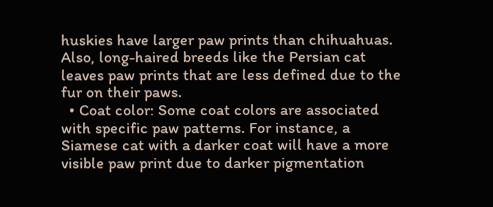huskies have larger paw prints than chihuahuas. Also, long-haired breeds like the Persian cat leaves paw prints that are less defined due to the fur on their paws.
  • Coat color: Some coat colors are associated with specific paw patterns. For instance, a Siamese cat with a darker coat will have a more visible paw print due to darker pigmentation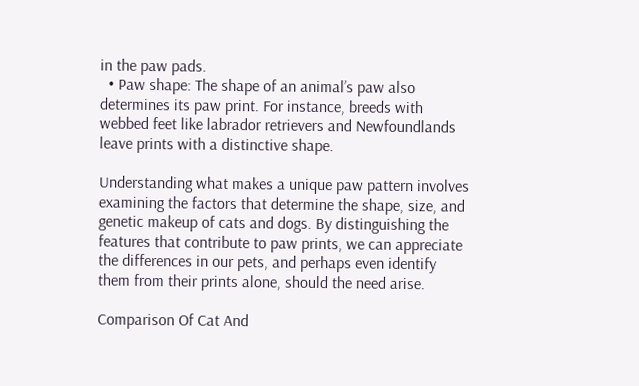in the paw pads.
  • Paw shape: The shape of an animal’s paw also determines its paw print. For instance, breeds with webbed feet like labrador retrievers and Newfoundlands leave prints with a distinctive shape.

Understanding what makes a unique paw pattern involves examining the factors that determine the shape, size, and genetic makeup of cats and dogs. By distinguishing the features that contribute to paw prints, we can appreciate the differences in our pets, and perhaps even identify them from their prints alone, should the need arise.

Comparison Of Cat And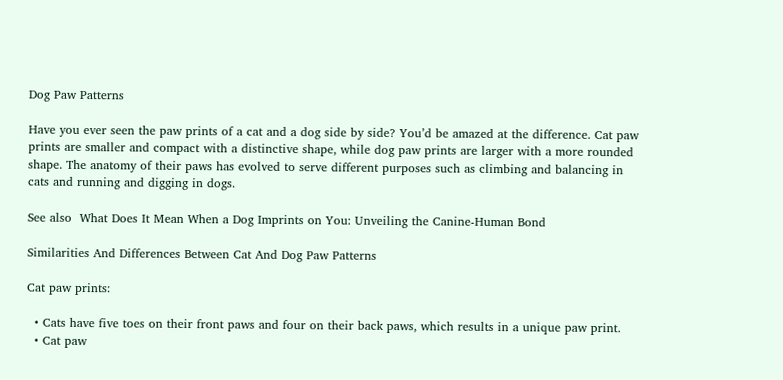Dog Paw Patterns

Have you ever seen the paw prints of a cat and a dog side by side? You’d be amazed at the difference. Cat paw prints are smaller and compact with a distinctive shape, while dog paw prints are larger with a more rounded shape. The anatomy of their paws has evolved to serve different purposes such as climbing and balancing in cats and running and digging in dogs.

See also  What Does It Mean When a Dog Imprints on You: Unveiling the Canine-Human Bond

Similarities And Differences Between Cat And Dog Paw Patterns

Cat paw prints:

  • Cats have five toes on their front paws and four on their back paws, which results in a unique paw print.
  • Cat paw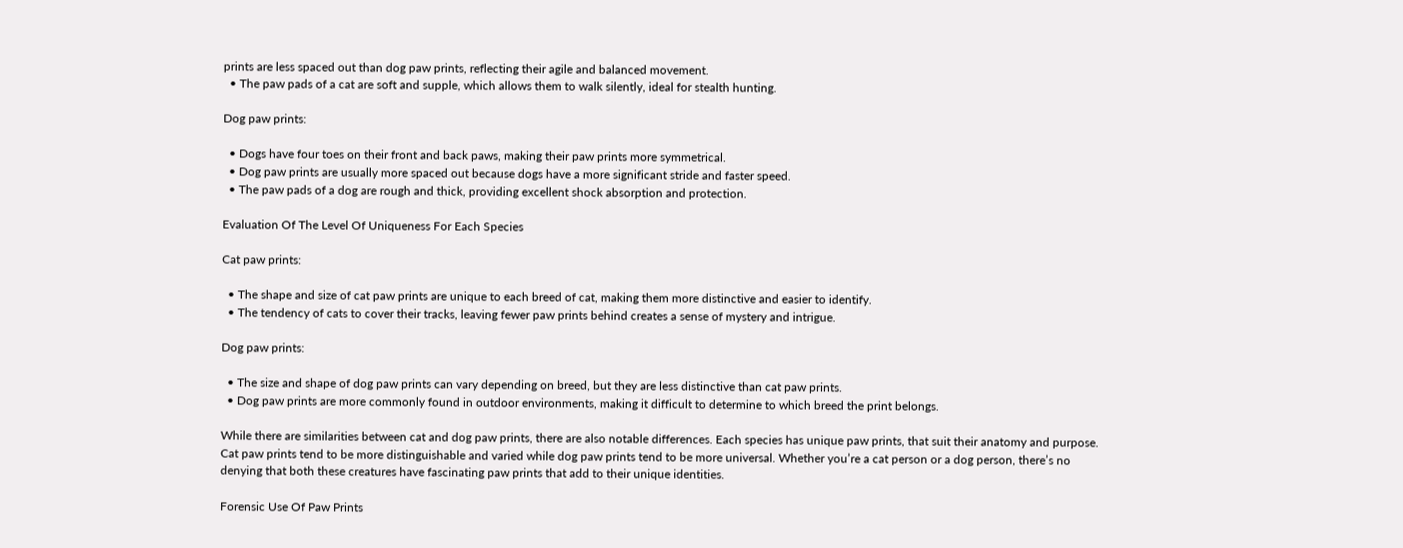prints are less spaced out than dog paw prints, reflecting their agile and balanced movement.
  • The paw pads of a cat are soft and supple, which allows them to walk silently, ideal for stealth hunting.

Dog paw prints:

  • Dogs have four toes on their front and back paws, making their paw prints more symmetrical.
  • Dog paw prints are usually more spaced out because dogs have a more significant stride and faster speed.
  • The paw pads of a dog are rough and thick, providing excellent shock absorption and protection.

Evaluation Of The Level Of Uniqueness For Each Species

Cat paw prints:

  • The shape and size of cat paw prints are unique to each breed of cat, making them more distinctive and easier to identify.
  • The tendency of cats to cover their tracks, leaving fewer paw prints behind creates a sense of mystery and intrigue.

Dog paw prints:

  • The size and shape of dog paw prints can vary depending on breed, but they are less distinctive than cat paw prints.
  • Dog paw prints are more commonly found in outdoor environments, making it difficult to determine to which breed the print belongs.

While there are similarities between cat and dog paw prints, there are also notable differences. Each species has unique paw prints, that suit their anatomy and purpose. Cat paw prints tend to be more distinguishable and varied while dog paw prints tend to be more universal. Whether you’re a cat person or a dog person, there’s no denying that both these creatures have fascinating paw prints that add to their unique identities.

Forensic Use Of Paw Prints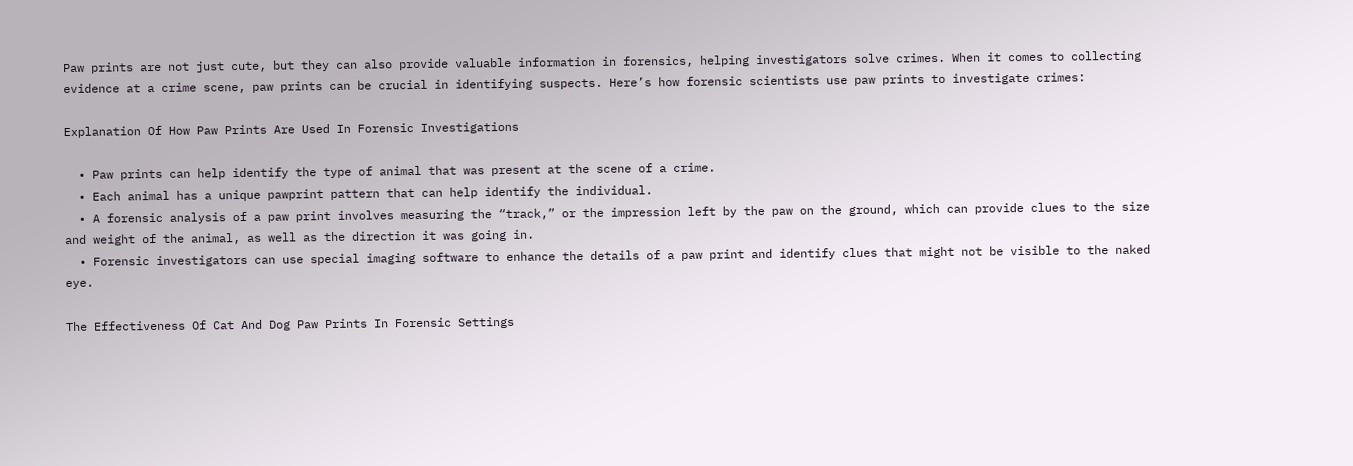Paw prints are not just cute, but they can also provide valuable information in forensics, helping investigators solve crimes. When it comes to collecting evidence at a crime scene, paw prints can be crucial in identifying suspects. Here’s how forensic scientists use paw prints to investigate crimes:

Explanation Of How Paw Prints Are Used In Forensic Investigations

  • Paw prints can help identify the type of animal that was present at the scene of a crime.
  • Each animal has a unique pawprint pattern that can help identify the individual.
  • A forensic analysis of a paw print involves measuring the “track,” or the impression left by the paw on the ground, which can provide clues to the size and weight of the animal, as well as the direction it was going in.
  • Forensic investigators can use special imaging software to enhance the details of a paw print and identify clues that might not be visible to the naked eye.

The Effectiveness Of Cat And Dog Paw Prints In Forensic Settings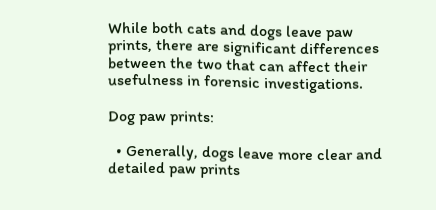While both cats and dogs leave paw prints, there are significant differences between the two that can affect their usefulness in forensic investigations.

Dog paw prints:

  • Generally, dogs leave more clear and detailed paw prints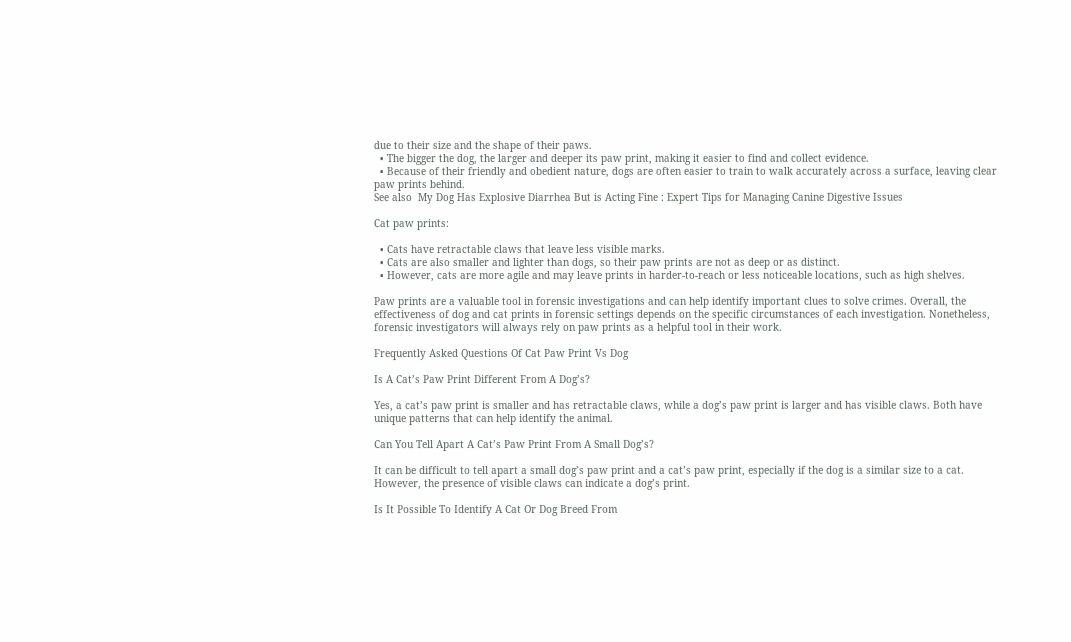due to their size and the shape of their paws.
  • The bigger the dog, the larger and deeper its paw print, making it easier to find and collect evidence.
  • Because of their friendly and obedient nature, dogs are often easier to train to walk accurately across a surface, leaving clear paw prints behind.
See also  My Dog Has Explosive Diarrhea But is Acting Fine : Expert Tips for Managing Canine Digestive Issues

Cat paw prints:

  • Cats have retractable claws that leave less visible marks.
  • Cats are also smaller and lighter than dogs, so their paw prints are not as deep or as distinct.
  • However, cats are more agile and may leave prints in harder-to-reach or less noticeable locations, such as high shelves.

Paw prints are a valuable tool in forensic investigations and can help identify important clues to solve crimes. Overall, the effectiveness of dog and cat prints in forensic settings depends on the specific circumstances of each investigation. Nonetheless, forensic investigators will always rely on paw prints as a helpful tool in their work.

Frequently Asked Questions Of Cat Paw Print Vs Dog

Is A Cat’s Paw Print Different From A Dog’s?

Yes, a cat’s paw print is smaller and has retractable claws, while a dog’s paw print is larger and has visible claws. Both have unique patterns that can help identify the animal.

Can You Tell Apart A Cat’s Paw Print From A Small Dog’s?

It can be difficult to tell apart a small dog’s paw print and a cat’s paw print, especially if the dog is a similar size to a cat. However, the presence of visible claws can indicate a dog’s print.

Is It Possible To Identify A Cat Or Dog Breed From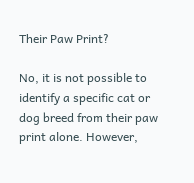Their Paw Print?

No, it is not possible to identify a specific cat or dog breed from their paw print alone. However,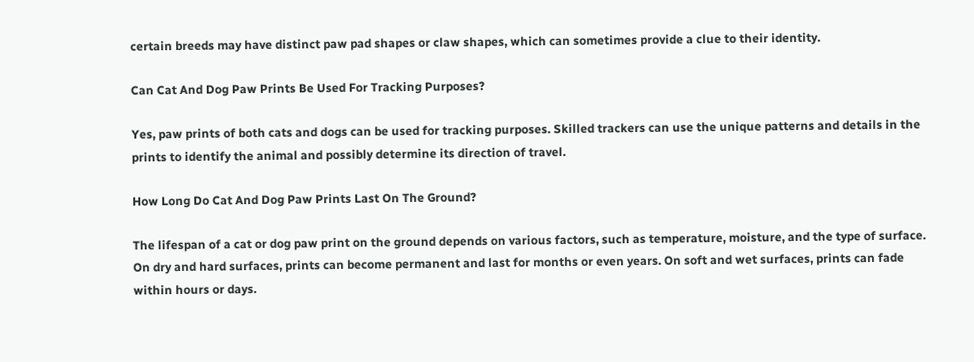certain breeds may have distinct paw pad shapes or claw shapes, which can sometimes provide a clue to their identity.

Can Cat And Dog Paw Prints Be Used For Tracking Purposes?

Yes, paw prints of both cats and dogs can be used for tracking purposes. Skilled trackers can use the unique patterns and details in the prints to identify the animal and possibly determine its direction of travel.

How Long Do Cat And Dog Paw Prints Last On The Ground?

The lifespan of a cat or dog paw print on the ground depends on various factors, such as temperature, moisture, and the type of surface. On dry and hard surfaces, prints can become permanent and last for months or even years. On soft and wet surfaces, prints can fade within hours or days.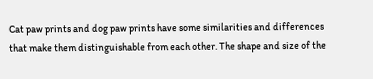Cat paw prints and dog paw prints have some similarities and differences that make them distinguishable from each other. The shape and size of the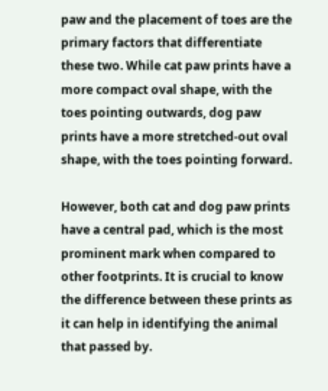paw and the placement of toes are the primary factors that differentiate these two. While cat paw prints have a more compact oval shape, with the toes pointing outwards, dog paw prints have a more stretched-out oval shape, with the toes pointing forward.

However, both cat and dog paw prints have a central pad, which is the most prominent mark when compared to other footprints. It is crucial to know the difference between these prints as it can help in identifying the animal that passed by.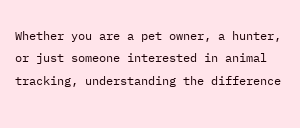Whether you are a pet owner, a hunter, or just someone interested in animal tracking, understanding the difference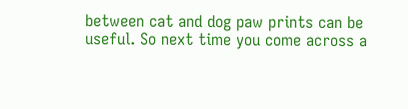between cat and dog paw prints can be useful. So next time you come across a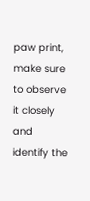paw print, make sure to observe it closely and identify the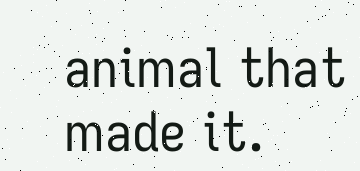animal that made it.